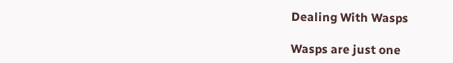Dealing With Wasps

Wasps are just one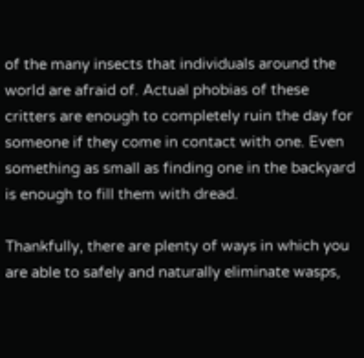of the many insects that individuals around the world are afraid of. Actual phobias of these critters are enough to completely ruin the day for someone if they come in contact with one. Even something as small as finding one in the backyard is enough to fill them with dread.

Thankfully, there are plenty of ways in which you are able to safely and naturally eliminate wasps,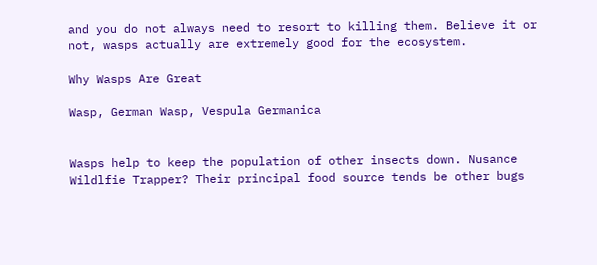and you do not always need to resort to killing them. Believe it or not, wasps actually are extremely good for the ecosystem.

Why Wasps Are Great

Wasp, German Wasp, Vespula Germanica


Wasps help to keep the population of other insects down. Nusance Wildlfie Trapper? Their principal food source tends be other bugs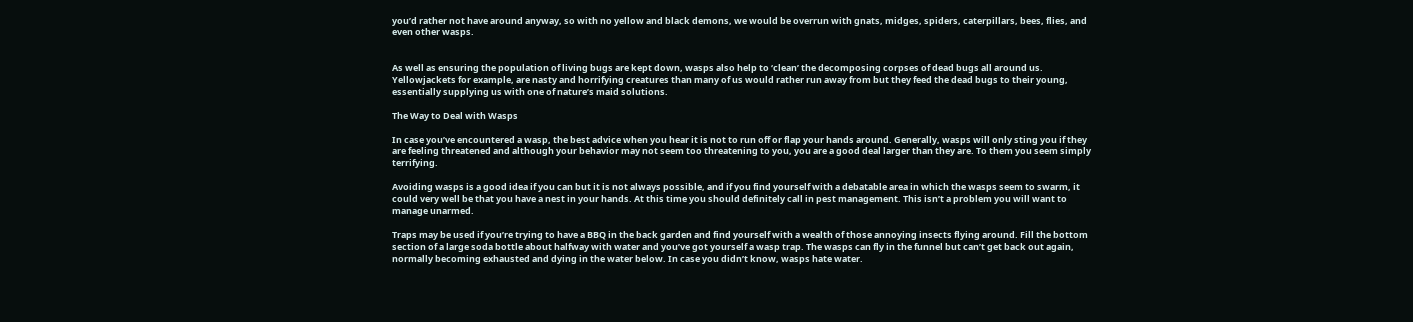you’d rather not have around anyway, so with no yellow and black demons, we would be overrun with gnats, midges, spiders, caterpillars, bees, flies, and even other wasps.


As well as ensuring the population of living bugs are kept down, wasps also help to ‘clean’ the decomposing corpses of dead bugs all around us. Yellowjackets for example, are nasty and horrifying creatures than many of us would rather run away from but they feed the dead bugs to their young, essentially supplying us with one of nature’s maid solutions.

The Way to Deal with Wasps

In case you’ve encountered a wasp, the best advice when you hear it is not to run off or flap your hands around. Generally, wasps will only sting you if they are feeling threatened and although your behavior may not seem too threatening to you, you are a good deal larger than they are. To them you seem simply terrifying.

Avoiding wasps is a good idea if you can but it is not always possible, and if you find yourself with a debatable area in which the wasps seem to swarm, it could very well be that you have a nest in your hands. At this time you should definitely call in pest management. This isn’t a problem you will want to manage unarmed.

Traps may be used if you’re trying to have a BBQ in the back garden and find yourself with a wealth of those annoying insects flying around. Fill the bottom section of a large soda bottle about halfway with water and you’ve got yourself a wasp trap. The wasps can fly in the funnel but can’t get back out again, normally becoming exhausted and dying in the water below. In case you didn’t know, wasps hate water.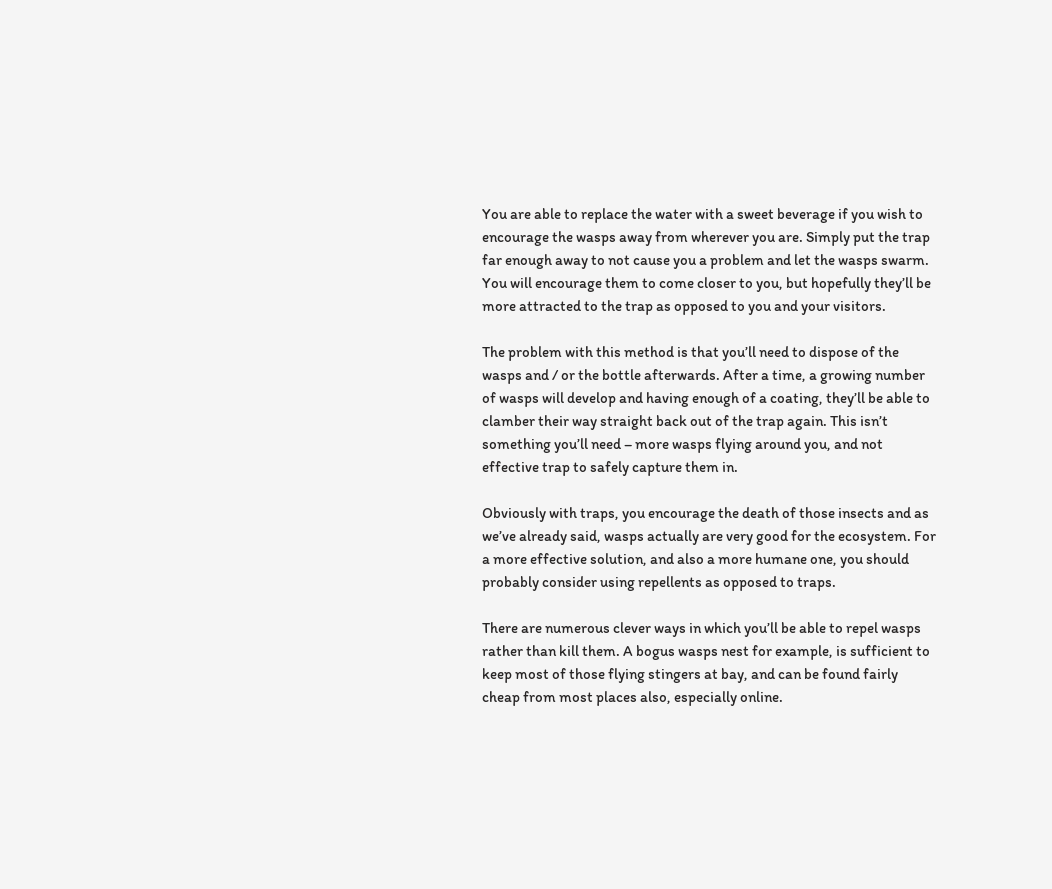You are able to replace the water with a sweet beverage if you wish to encourage the wasps away from wherever you are. Simply put the trap far enough away to not cause you a problem and let the wasps swarm. You will encourage them to come closer to you, but hopefully they’ll be more attracted to the trap as opposed to you and your visitors.

The problem with this method is that you’ll need to dispose of the wasps and / or the bottle afterwards. After a time, a growing number of wasps will develop and having enough of a coating, they’ll be able to clamber their way straight back out of the trap again. This isn’t something you’ll need – more wasps flying around you, and not effective trap to safely capture them in.

Obviously with traps, you encourage the death of those insects and as we’ve already said, wasps actually are very good for the ecosystem. For a more effective solution, and also a more humane one, you should probably consider using repellents as opposed to traps.

There are numerous clever ways in which you’ll be able to repel wasps rather than kill them. A bogus wasps nest for example, is sufficient to keep most of those flying stingers at bay, and can be found fairly cheap from most places also, especially online.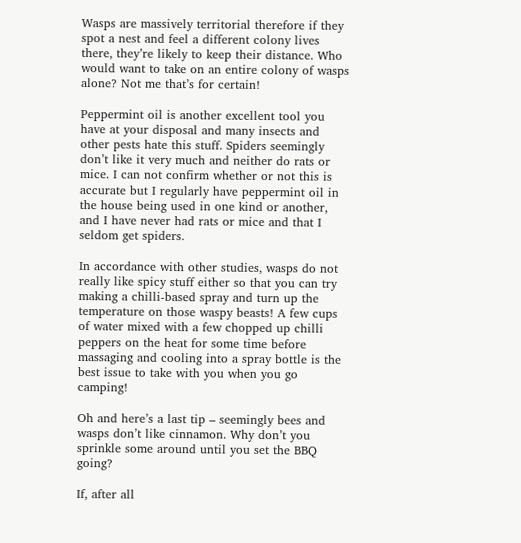Wasps are massively territorial therefore if they spot a nest and feel a different colony lives there, they’re likely to keep their distance. Who would want to take on an entire colony of wasps alone? Not me that’s for certain!

Peppermint oil is another excellent tool you have at your disposal and many insects and other pests hate this stuff. Spiders seemingly don’t like it very much and neither do rats or mice. I can not confirm whether or not this is accurate but I regularly have peppermint oil in the house being used in one kind or another, and I have never had rats or mice and that I seldom get spiders.

In accordance with other studies, wasps do not really like spicy stuff either so that you can try making a chilli-based spray and turn up the temperature on those waspy beasts! A few cups of water mixed with a few chopped up chilli peppers on the heat for some time before massaging and cooling into a spray bottle is the best issue to take with you when you go camping!

Oh and here’s a last tip – seemingly bees and wasps don’t like cinnamon. Why don’t you sprinkle some around until you set the BBQ going?

If, after all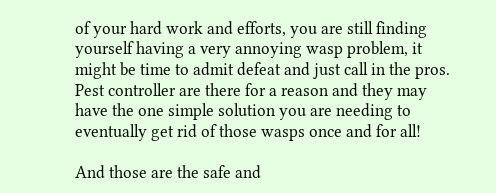of your hard work and efforts, you are still finding yourself having a very annoying wasp problem, it might be time to admit defeat and just call in the pros. Pest controller are there for a reason and they may have the one simple solution you are needing to eventually get rid of those wasps once and for all!

And those are the safe and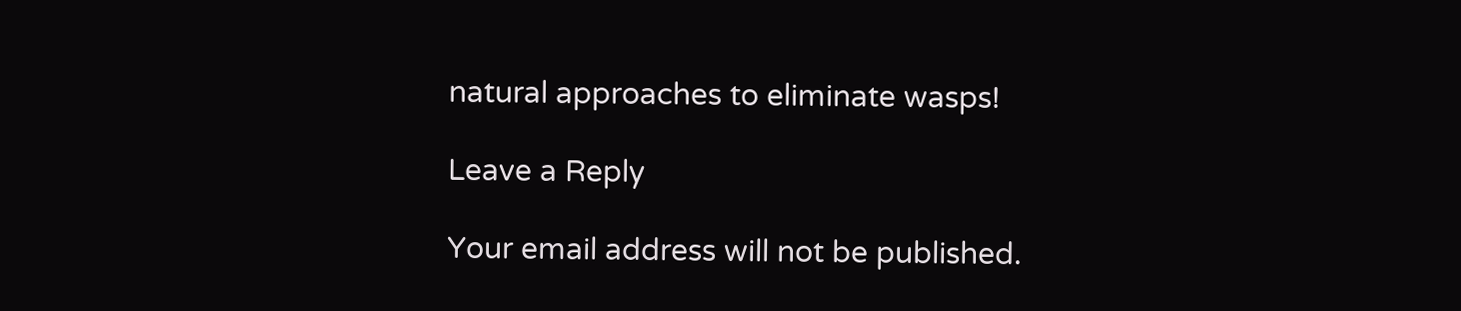natural approaches to eliminate wasps!

Leave a Reply

Your email address will not be published.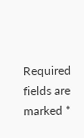Required fields are marked *